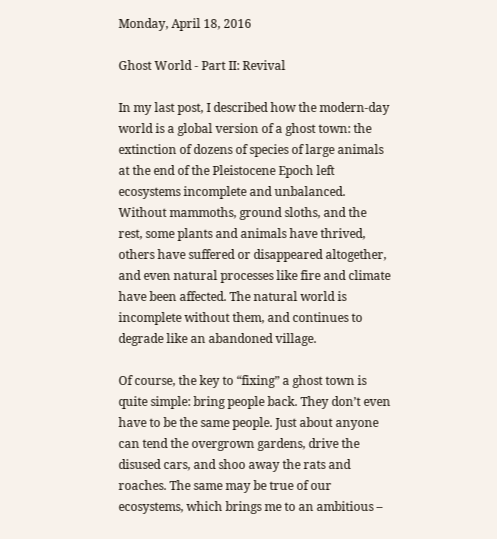Monday, April 18, 2016

Ghost World - Part II: Revival

In my last post, I described how the modern-day world is a global version of a ghost town: the extinction of dozens of species of large animals at the end of the Pleistocene Epoch left ecosystems incomplete and unbalanced. Without mammoths, ground sloths, and the rest, some plants and animals have thrived, others have suffered or disappeared altogether, and even natural processes like fire and climate have been affected. The natural world is incomplete without them, and continues to degrade like an abandoned village.

Of course, the key to “fixing” a ghost town is quite simple: bring people back. They don’t even have to be the same people. Just about anyone can tend the overgrown gardens, drive the disused cars, and shoo away the rats and roaches. The same may be true of our ecosystems, which brings me to an ambitious –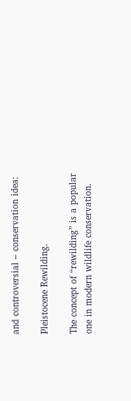and controversial – conservation idea:

Pleistocene Rewilding.

The concept of “rewilding” is a popular one in modern wildlife conservation.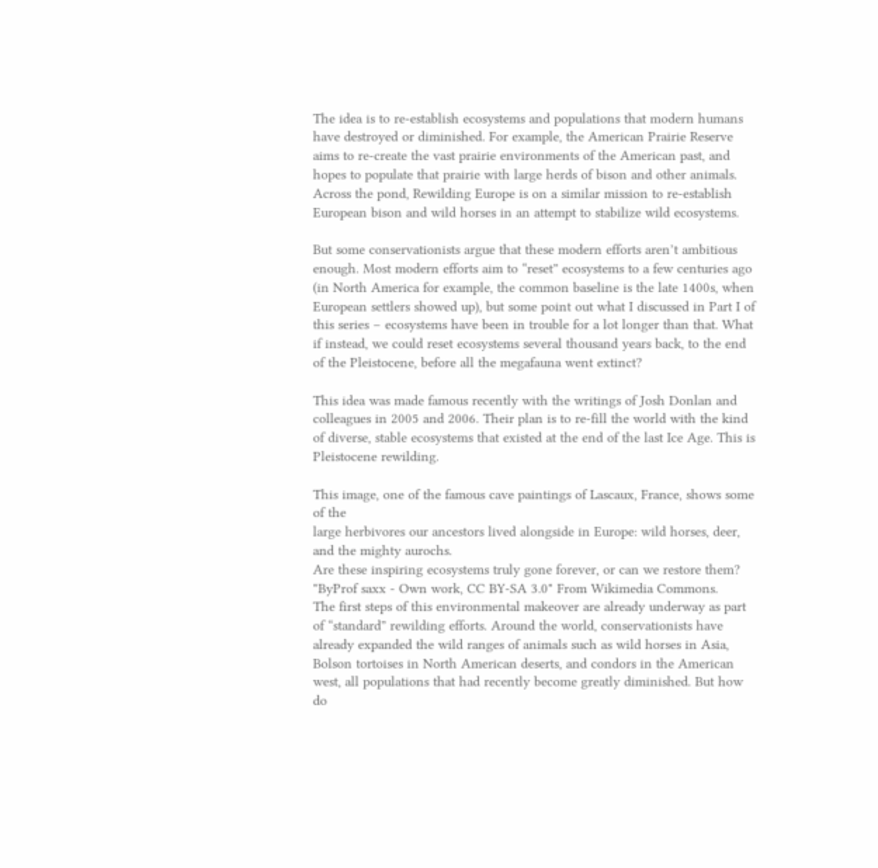The idea is to re-establish ecosystems and populations that modern humans have destroyed or diminished. For example, the American Prairie Reserve aims to re-create the vast prairie environments of the American past, and hopes to populate that prairie with large herds of bison and other animals. Across the pond, Rewilding Europe is on a similar mission to re-establish European bison and wild horses in an attempt to stabilize wild ecosystems.

But some conservationists argue that these modern efforts aren’t ambitious enough. Most modern efforts aim to “reset” ecosystems to a few centuries ago (in North America for example, the common baseline is the late 1400s, when European settlers showed up), but some point out what I discussed in Part I of this series – ecosystems have been in trouble for a lot longer than that. What if instead, we could reset ecosystems several thousand years back, to the end of the Pleistocene, before all the megafauna went extinct?

This idea was made famous recently with the writings of Josh Donlan and colleagues in 2005 and 2006. Their plan is to re-fill the world with the kind of diverse, stable ecosystems that existed at the end of the last Ice Age. This is Pleistocene rewilding.

This image, one of the famous cave paintings of Lascaux, France, shows some of the
large herbivores our ancestors lived alongside in Europe: wild horses, deer, and the mighty aurochs.
Are these inspiring ecosystems truly gone forever, or can we restore them?
"ByProf saxx - Own work, CC BY-SA 3.0" From Wikimedia Commons.
The first steps of this environmental makeover are already underway as part of “standard” rewilding efforts. Around the world, conservationists have already expanded the wild ranges of animals such as wild horses in Asia, Bolson tortoises in North American deserts, and condors in the American west, all populations that had recently become greatly diminished. But how do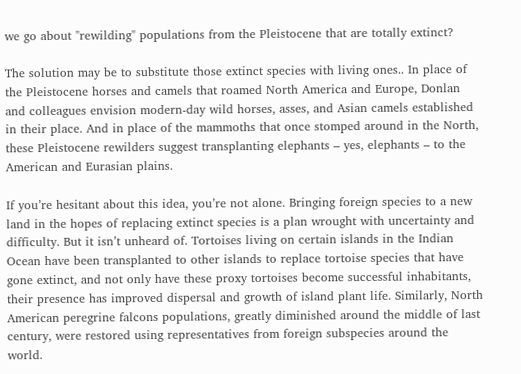we go about "rewilding" populations from the Pleistocene that are totally extinct?

The solution may be to substitute those extinct species with living ones.. In place of the Pleistocene horses and camels that roamed North America and Europe, Donlan and colleagues envision modern-day wild horses, asses, and Asian camels established in their place. And in place of the mammoths that once stomped around in the North, these Pleistocene rewilders suggest transplanting elephants – yes, elephants – to the American and Eurasian plains.

If you’re hesitant about this idea, you’re not alone. Bringing foreign species to a new land in the hopes of replacing extinct species is a plan wrought with uncertainty and difficulty. But it isn’t unheard of. Tortoises living on certain islands in the Indian Ocean have been transplanted to other islands to replace tortoise species that have gone extinct, and not only have these proxy tortoises become successful inhabitants, their presence has improved dispersal and growth of island plant life. Similarly, North American peregrine falcons populations, greatly diminished around the middle of last century, were restored using representatives from foreign subspecies around the world.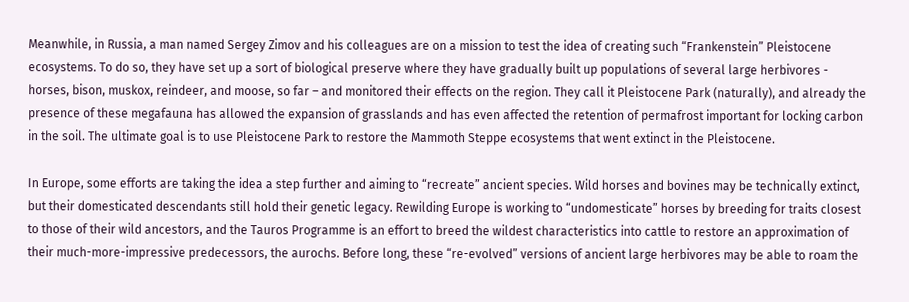Meanwhile, in Russia, a man named Sergey Zimov and his colleagues are on a mission to test the idea of creating such “Frankenstein” Pleistocene ecosystems. To do so, they have set up a sort of biological preserve where they have gradually built up populations of several large herbivores - horses, bison, muskox, reindeer, and moose, so far – and monitored their effects on the region. They call it Pleistocene Park (naturally), and already the presence of these megafauna has allowed the expansion of grasslands and has even affected the retention of permafrost important for locking carbon in the soil. The ultimate goal is to use Pleistocene Park to restore the Mammoth Steppe ecosystems that went extinct in the Pleistocene.

In Europe, some efforts are taking the idea a step further and aiming to “recreate” ancient species. Wild horses and bovines may be technically extinct, but their domesticated descendants still hold their genetic legacy. Rewilding Europe is working to “undomesticate” horses by breeding for traits closest to those of their wild ancestors, and the Tauros Programme is an effort to breed the wildest characteristics into cattle to restore an approximation of their much-more-impressive predecessors, the aurochs. Before long, these “re-evolved” versions of ancient large herbivores may be able to roam the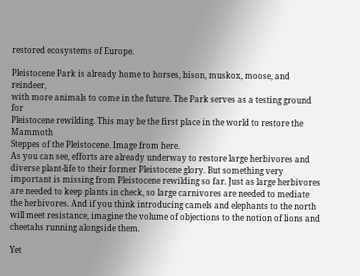restored ecosystems of Europe.

Pleistocene Park is already home to horses, bison, muskox, moose, and reindeer,
with more animals to come in the future. The Park serves as a testing ground for
Pleistocene rewilding. This may be the first place in the world to restore the Mammoth
Steppes of the Pleistocene. Image from here.
As you can see, efforts are already underway to restore large herbivores and diverse plant-life to their former Pleistocene glory. But something very important is missing from Pleistocene rewilding so far. Just as large herbivores are needed to keep plants in check, so large carnivores are needed to mediate the herbivores. And if you think introducing camels and elephants to the north will meet resistance, imagine the volume of objections to the notion of lions and cheetahs running alongside them.

Yet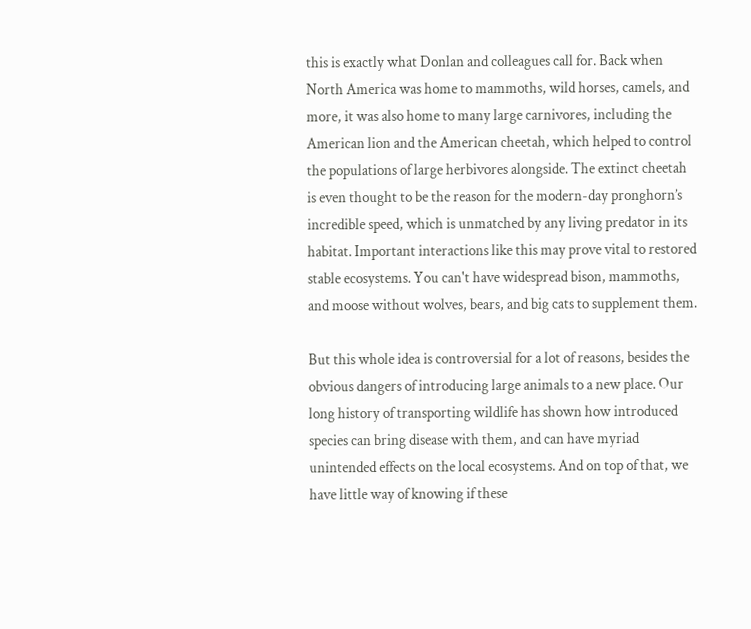this is exactly what Donlan and colleagues call for. Back when North America was home to mammoths, wild horses, camels, and more, it was also home to many large carnivores, including the American lion and the American cheetah, which helped to control the populations of large herbivores alongside. The extinct cheetah is even thought to be the reason for the modern-day pronghorn’s incredible speed, which is unmatched by any living predator in its habitat. Important interactions like this may prove vital to restored stable ecosystems. You can't have widespread bison, mammoths, and moose without wolves, bears, and big cats to supplement them.

But this whole idea is controversial for a lot of reasons, besides the obvious dangers of introducing large animals to a new place. Our long history of transporting wildlife has shown how introduced species can bring disease with them, and can have myriad unintended effects on the local ecosystems. And on top of that, we have little way of knowing if these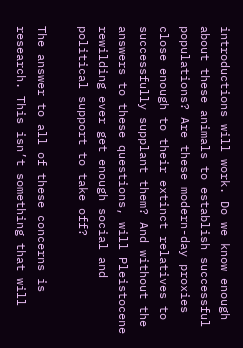introductions will work. Do we know enough about these animals to establish successful populations? Are these modern-day proxies close enough to their extinct relatives to successfully supplant them? And without the answers to these questions, will Pleistocene rewilding ever get enough social and political support to take off?

The answer to all of these concerns is research. This isn’t something that will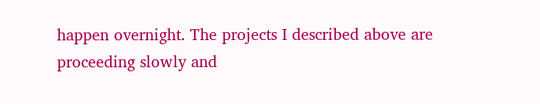happen overnight. The projects I described above are proceeding slowly and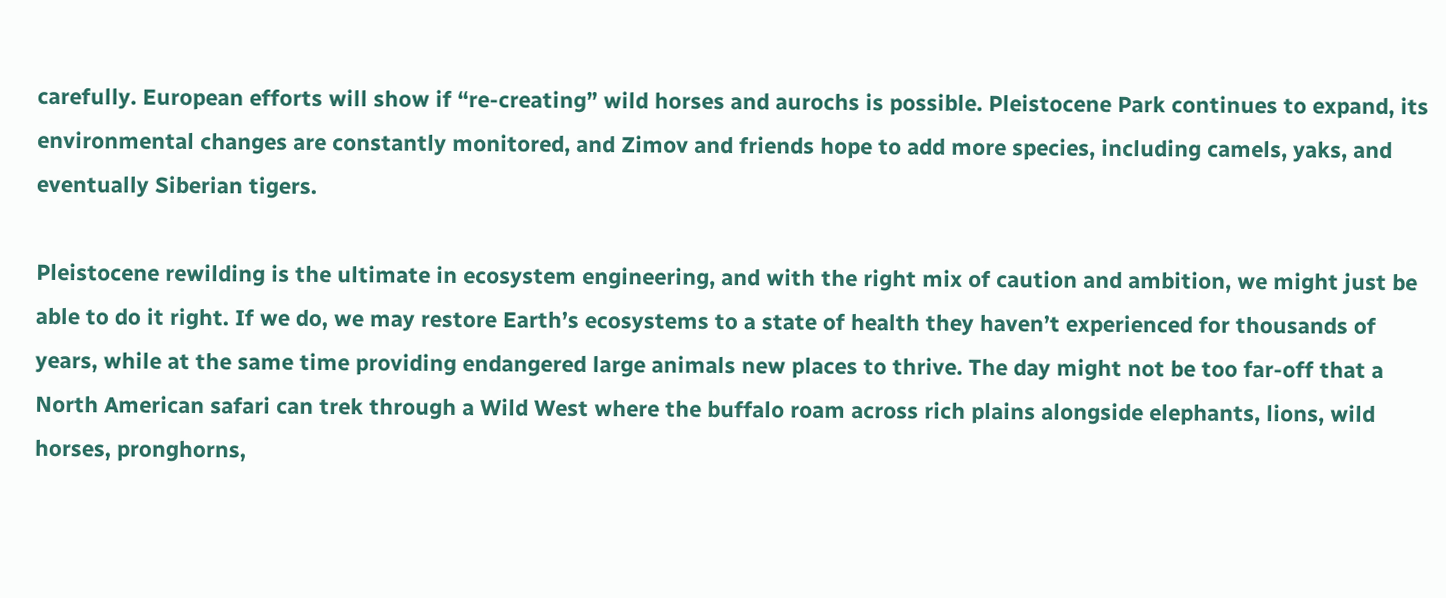carefully. European efforts will show if “re-creating” wild horses and aurochs is possible. Pleistocene Park continues to expand, its environmental changes are constantly monitored, and Zimov and friends hope to add more species, including camels, yaks, and eventually Siberian tigers.

Pleistocene rewilding is the ultimate in ecosystem engineering, and with the right mix of caution and ambition, we might just be able to do it right. If we do, we may restore Earth’s ecosystems to a state of health they haven’t experienced for thousands of years, while at the same time providing endangered large animals new places to thrive. The day might not be too far-off that a North American safari can trek through a Wild West where the buffalo roam across rich plains alongside elephants, lions, wild horses, pronghorns,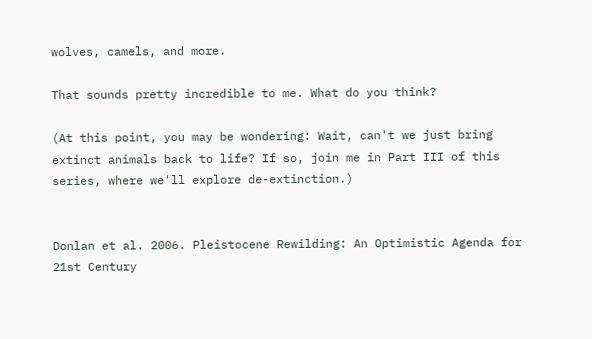wolves, camels, and more.

That sounds pretty incredible to me. What do you think?

(At this point, you may be wondering: Wait, can't we just bring extinct animals back to life? If so, join me in Part III of this series, where we'll explore de-extinction.)


Donlan et al. 2006. Pleistocene Rewilding: An Optimistic Agenda for 21st Century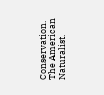Conservation. The American Naturalist.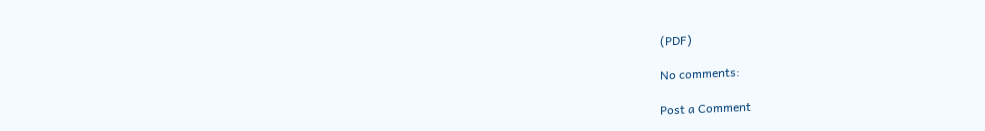(PDF)

No comments:

Post a Comment